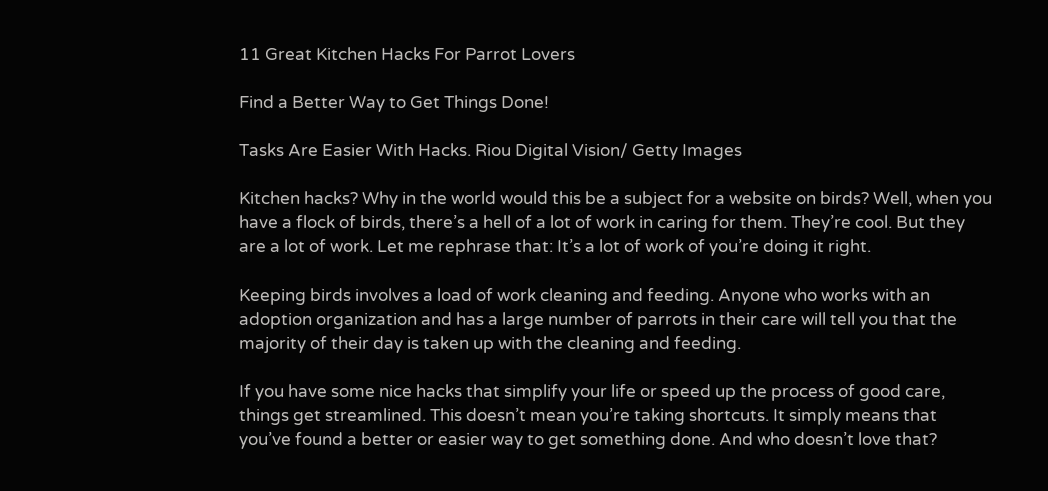11 Great Kitchen Hacks For Parrot Lovers

Find a Better Way to Get Things Done!

Tasks Are Easier With Hacks. Riou Digital Vision/ Getty Images

Kitchen hacks? Why in the world would this be a subject for a website on birds? Well, when you have a flock of birds, there’s a hell of a lot of work in caring for them. They’re cool. But they are a lot of work. Let me rephrase that: It’s a lot of work of you’re doing it right.

Keeping birds involves a load of work cleaning and feeding. Anyone who works with an adoption organization and has a large number of parrots in their care will tell you that the majority of their day is taken up with the cleaning and feeding.

If you have some nice hacks that simplify your life or speed up the process of good care, things get streamlined. This doesn’t mean you’re taking shortcuts. It simply means that you’ve found a better or easier way to get something done. And who doesn’t love that?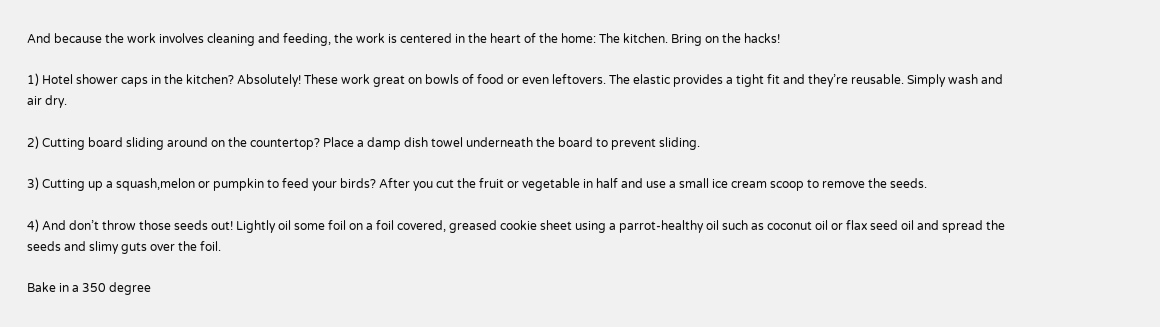And because the work involves cleaning and feeding, the work is centered in the heart of the home: The kitchen. Bring on the hacks!

1) Hotel shower caps in the kitchen? Absolutely! These work great on bowls of food or even leftovers. The elastic provides a tight fit and they’re reusable. Simply wash and air dry.

2) Cutting board sliding around on the countertop? Place a damp dish towel underneath the board to prevent sliding.

3) Cutting up a squash,melon or pumpkin to feed your birds? After you cut the fruit or vegetable in half and use a small ice cream scoop to remove the seeds.

4) And don’t throw those seeds out! Lightly oil some foil on a foil covered, greased cookie sheet using a parrot-healthy oil such as coconut oil or flax seed oil and spread the seeds and slimy guts over the foil.

Bake in a 350 degree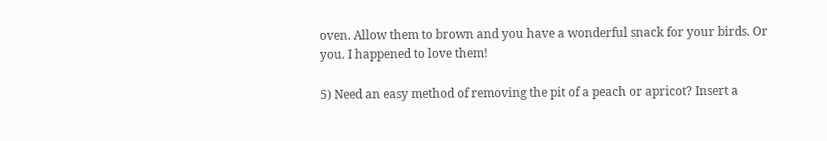oven. Allow them to brown and you have a wonderful snack for your birds. Or you. I happened to love them!

5) Need an easy method of removing the pit of a peach or apricot? Insert a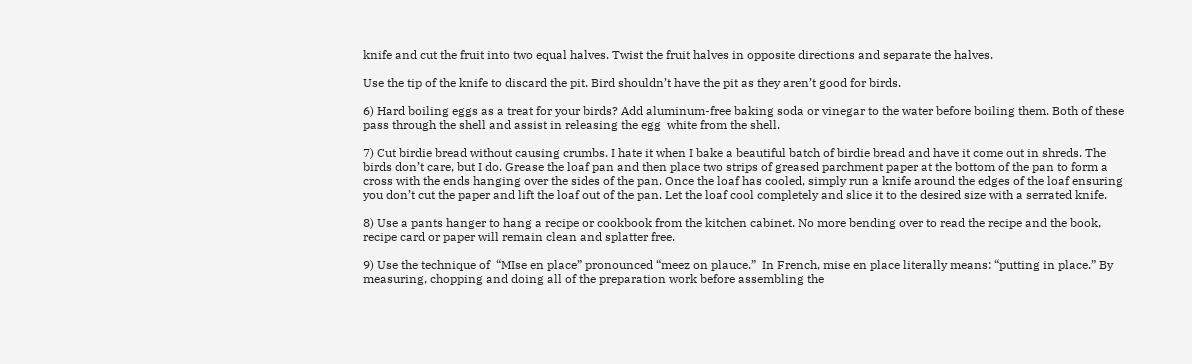knife and cut the fruit into two equal halves. Twist the fruit halves in opposite directions and separate the halves.

Use the tip of the knife to discard the pit. Bird shouldn’t have the pit as they aren’t good for birds.

6) Hard boiling eggs as a treat for your birds? Add aluminum-free baking soda or vinegar to the water before boiling them. Both of these pass through the shell and assist in releasing the egg  white from the shell.

7) Cut birdie bread without causing crumbs. I hate it when I bake a beautiful batch of birdie bread and have it come out in shreds. The birds don’t care, but I do. Grease the loaf pan and then place two strips of greased parchment paper at the bottom of the pan to form a cross with the ends hanging over the sides of the pan. Once the loaf has cooled, simply run a knife around the edges of the loaf ensuring you don’t cut the paper and lift the loaf out of the pan. Let the loaf cool completely and slice it to the desired size with a serrated knife.

8) Use a pants hanger to hang a recipe or cookbook from the kitchen cabinet. No more bending over to read the recipe and the book, recipe card or paper will remain clean and splatter free.

9) Use the technique of  “MIse en place” pronounced “meez on plauce.”  In French, mise en place literally means: “putting in place.” By measuring, chopping and doing all of the preparation work before assembling the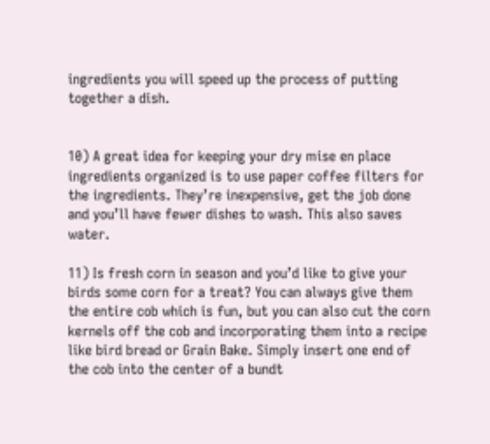ingredients you will speed up the process of putting together a dish.


10) A great idea for keeping your dry mise en place ingredients organized is to use paper coffee filters for the ingredients. They’re inexpensive, get the job done and you’ll have fewer dishes to wash. This also saves water.

11) Is fresh corn in season and you’d like to give your birds some corn for a treat? You can always give them the entire cob which is fun, but you can also cut the corn kernels off the cob and incorporating them into a recipe like bird bread or Grain Bake. Simply insert one end of the cob into the center of a bundt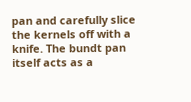pan and carefully slice the kernels off with a knife. The bundt pan itself acts as a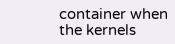container when the kernels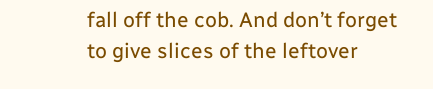fall off the cob. And don’t forget to give slices of the leftover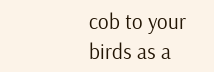cob to your birds as a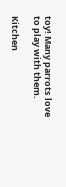toy! Many parrots love to play with them.

Kitchen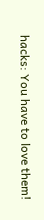hacks: You have to love them!